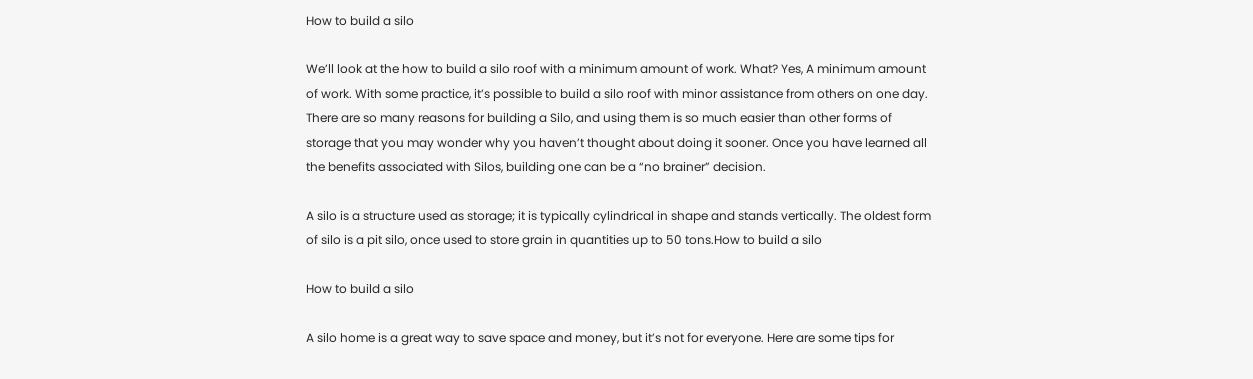How to build a silo

We’ll look at the how to build a silo roof with a minimum amount of work. What? Yes, A minimum amount of work. With some practice, it’s possible to build a silo roof with minor assistance from others on one day. There are so many reasons for building a Silo, and using them is so much easier than other forms of storage that you may wonder why you haven’t thought about doing it sooner. Once you have learned all the benefits associated with Silos, building one can be a “no brainer” decision.

A silo is a structure used as storage; it is typically cylindrical in shape and stands vertically. The oldest form of silo is a pit silo, once used to store grain in quantities up to 50 tons.How to build a silo

How to build a silo

A silo home is a great way to save space and money, but it’s not for everyone. Here are some tips for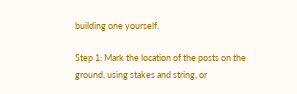building one yourself.

Step 1: Mark the location of the posts on the ground, using stakes and string, or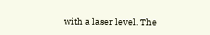with a laser level. The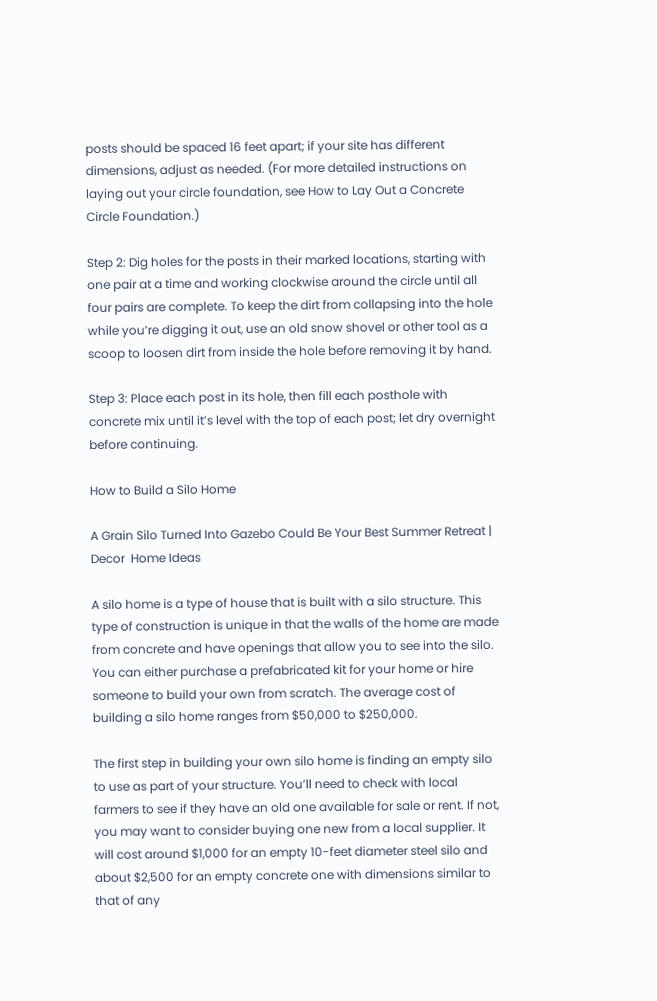posts should be spaced 16 feet apart; if your site has different dimensions, adjust as needed. (For more detailed instructions on laying out your circle foundation, see How to Lay Out a Concrete Circle Foundation.)

Step 2: Dig holes for the posts in their marked locations, starting with one pair at a time and working clockwise around the circle until all four pairs are complete. To keep the dirt from collapsing into the hole while you’re digging it out, use an old snow shovel or other tool as a scoop to loosen dirt from inside the hole before removing it by hand.

Step 3: Place each post in its hole, then fill each posthole with concrete mix until it’s level with the top of each post; let dry overnight before continuing.

How to Build a Silo Home

A Grain Silo Turned Into Gazebo Could Be Your Best Summer Retreat | Decor  Home Ideas

A silo home is a type of house that is built with a silo structure. This type of construction is unique in that the walls of the home are made from concrete and have openings that allow you to see into the silo. You can either purchase a prefabricated kit for your home or hire someone to build your own from scratch. The average cost of building a silo home ranges from $50,000 to $250,000.

The first step in building your own silo home is finding an empty silo to use as part of your structure. You’ll need to check with local farmers to see if they have an old one available for sale or rent. If not, you may want to consider buying one new from a local supplier. It will cost around $1,000 for an empty 10-feet diameter steel silo and about $2,500 for an empty concrete one with dimensions similar to that of any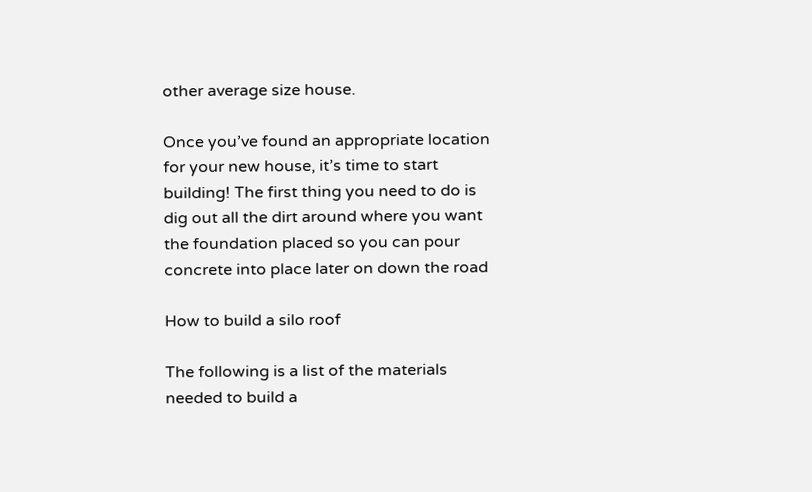other average size house.

Once you’ve found an appropriate location for your new house, it’s time to start building! The first thing you need to do is dig out all the dirt around where you want the foundation placed so you can pour concrete into place later on down the road

How to build a silo roof

The following is a list of the materials needed to build a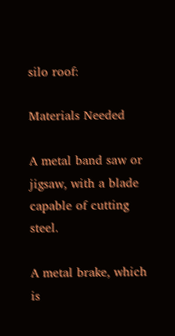silo roof:

Materials Needed

A metal band saw or jigsaw, with a blade capable of cutting steel.

A metal brake, which is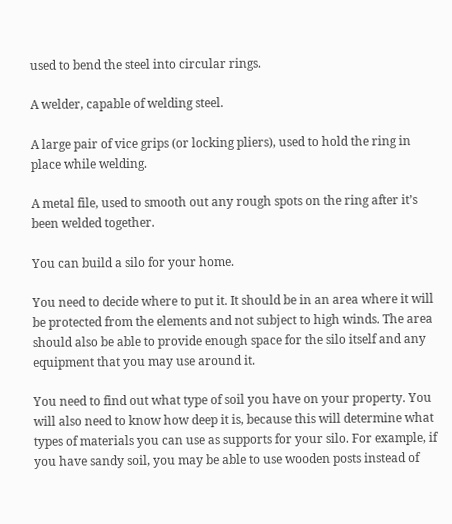used to bend the steel into circular rings.

A welder, capable of welding steel.

A large pair of vice grips (or locking pliers), used to hold the ring in place while welding.

A metal file, used to smooth out any rough spots on the ring after it’s been welded together.

You can build a silo for your home.

You need to decide where to put it. It should be in an area where it will be protected from the elements and not subject to high winds. The area should also be able to provide enough space for the silo itself and any equipment that you may use around it.

You need to find out what type of soil you have on your property. You will also need to know how deep it is, because this will determine what types of materials you can use as supports for your silo. For example, if you have sandy soil, you may be able to use wooden posts instead of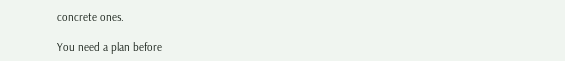concrete ones.

You need a plan before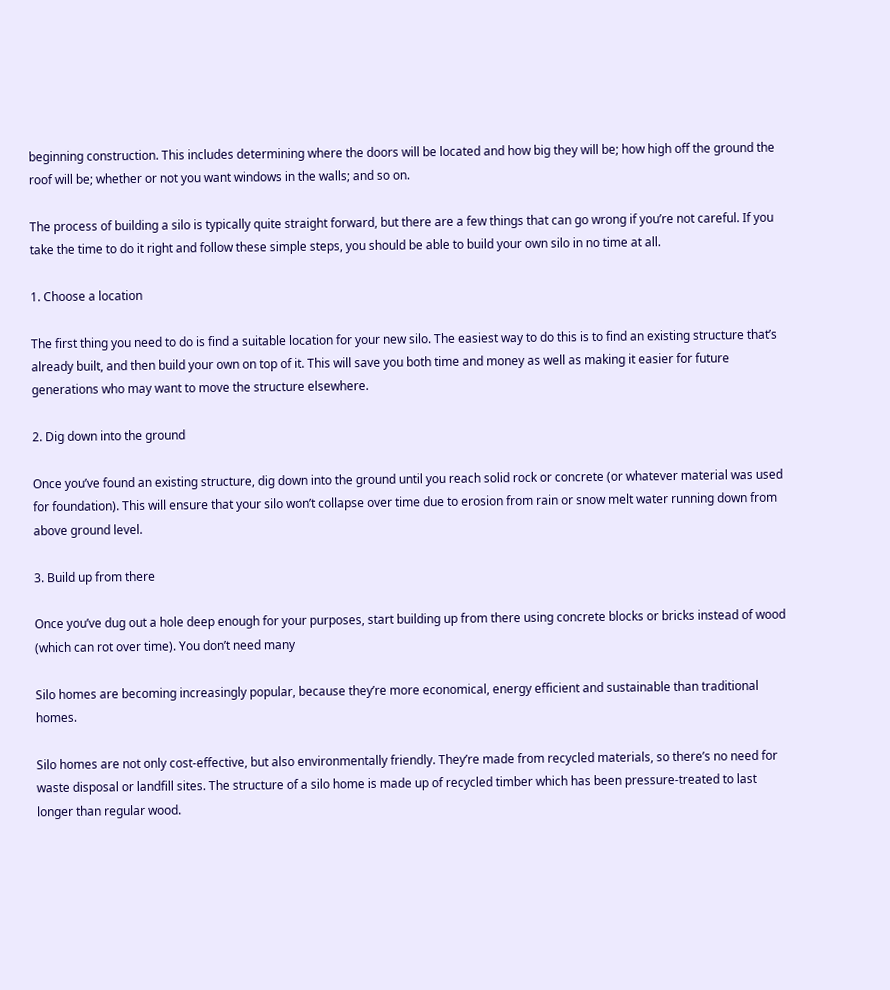beginning construction. This includes determining where the doors will be located and how big they will be; how high off the ground the roof will be; whether or not you want windows in the walls; and so on.

The process of building a silo is typically quite straight forward, but there are a few things that can go wrong if you’re not careful. If you take the time to do it right and follow these simple steps, you should be able to build your own silo in no time at all.

1. Choose a location

The first thing you need to do is find a suitable location for your new silo. The easiest way to do this is to find an existing structure that’s already built, and then build your own on top of it. This will save you both time and money as well as making it easier for future generations who may want to move the structure elsewhere.

2. Dig down into the ground

Once you’ve found an existing structure, dig down into the ground until you reach solid rock or concrete (or whatever material was used for foundation). This will ensure that your silo won’t collapse over time due to erosion from rain or snow melt water running down from above ground level.

3. Build up from there

Once you’ve dug out a hole deep enough for your purposes, start building up from there using concrete blocks or bricks instead of wood (which can rot over time). You don’t need many

Silo homes are becoming increasingly popular, because they’re more economical, energy efficient and sustainable than traditional homes.

Silo homes are not only cost-effective, but also environmentally friendly. They’re made from recycled materials, so there’s no need for waste disposal or landfill sites. The structure of a silo home is made up of recycled timber which has been pressure-treated to last longer than regular wood.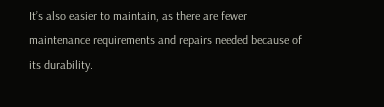It’s also easier to maintain, as there are fewer maintenance requirements and repairs needed because of its durability.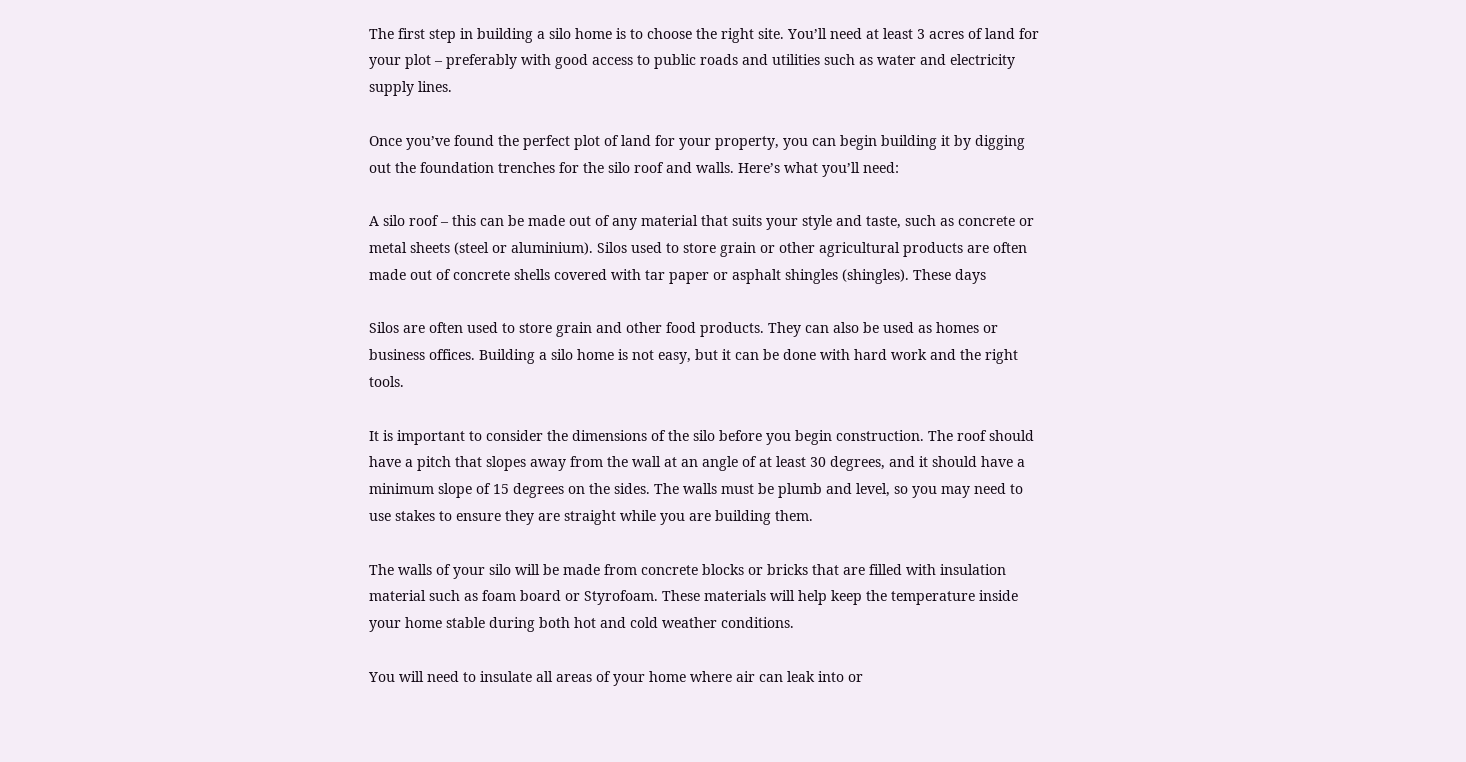The first step in building a silo home is to choose the right site. You’ll need at least 3 acres of land for your plot – preferably with good access to public roads and utilities such as water and electricity supply lines.

Once you’ve found the perfect plot of land for your property, you can begin building it by digging out the foundation trenches for the silo roof and walls. Here’s what you’ll need:

A silo roof – this can be made out of any material that suits your style and taste, such as concrete or metal sheets (steel or aluminium). Silos used to store grain or other agricultural products are often made out of concrete shells covered with tar paper or asphalt shingles (shingles). These days

Silos are often used to store grain and other food products. They can also be used as homes or business offices. Building a silo home is not easy, but it can be done with hard work and the right tools.

It is important to consider the dimensions of the silo before you begin construction. The roof should have a pitch that slopes away from the wall at an angle of at least 30 degrees, and it should have a minimum slope of 15 degrees on the sides. The walls must be plumb and level, so you may need to use stakes to ensure they are straight while you are building them.

The walls of your silo will be made from concrete blocks or bricks that are filled with insulation material such as foam board or Styrofoam. These materials will help keep the temperature inside your home stable during both hot and cold weather conditions.

You will need to insulate all areas of your home where air can leak into or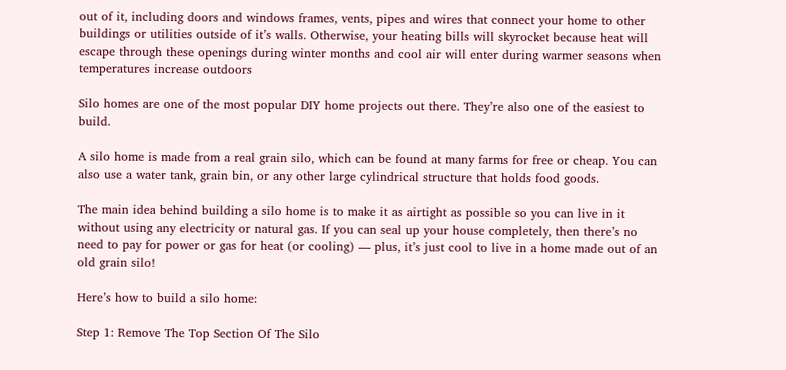out of it, including doors and windows frames, vents, pipes and wires that connect your home to other buildings or utilities outside of it’s walls. Otherwise, your heating bills will skyrocket because heat will escape through these openings during winter months and cool air will enter during warmer seasons when temperatures increase outdoors

Silo homes are one of the most popular DIY home projects out there. They’re also one of the easiest to build.

A silo home is made from a real grain silo, which can be found at many farms for free or cheap. You can also use a water tank, grain bin, or any other large cylindrical structure that holds food goods.

The main idea behind building a silo home is to make it as airtight as possible so you can live in it without using any electricity or natural gas. If you can seal up your house completely, then there’s no need to pay for power or gas for heat (or cooling) — plus, it’s just cool to live in a home made out of an old grain silo!

Here’s how to build a silo home:

Step 1: Remove The Top Section Of The Silo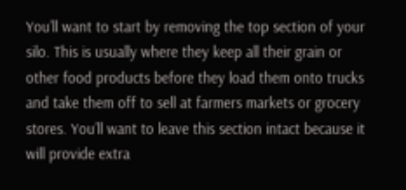You’ll want to start by removing the top section of your silo. This is usually where they keep all their grain or other food products before they load them onto trucks and take them off to sell at farmers markets or grocery stores. You’ll want to leave this section intact because it will provide extra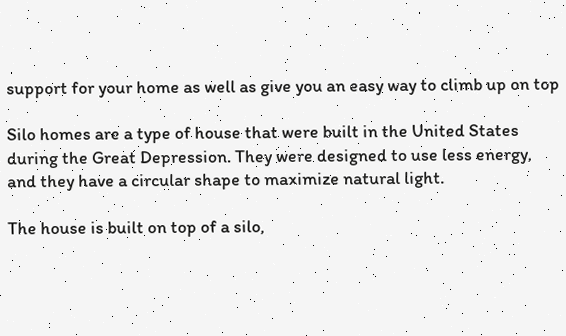support for your home as well as give you an easy way to climb up on top

Silo homes are a type of house that were built in the United States during the Great Depression. They were designed to use less energy, and they have a circular shape to maximize natural light.

The house is built on top of a silo,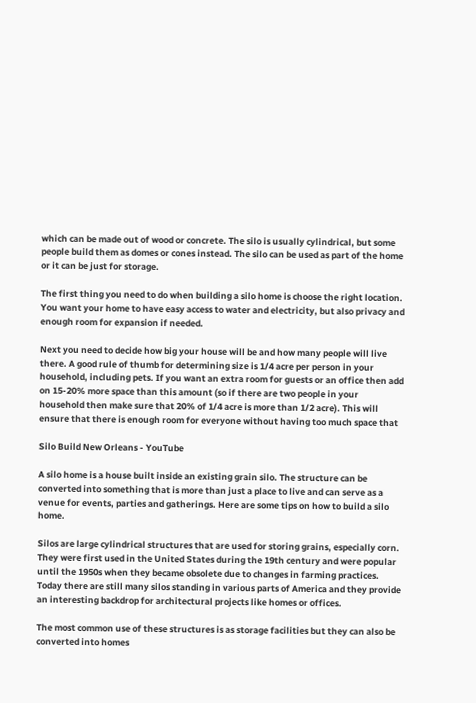which can be made out of wood or concrete. The silo is usually cylindrical, but some people build them as domes or cones instead. The silo can be used as part of the home or it can be just for storage.

The first thing you need to do when building a silo home is choose the right location. You want your home to have easy access to water and electricity, but also privacy and enough room for expansion if needed.

Next you need to decide how big your house will be and how many people will live there. A good rule of thumb for determining size is 1/4 acre per person in your household, including pets. If you want an extra room for guests or an office then add on 15-20% more space than this amount (so if there are two people in your household then make sure that 20% of 1/4 acre is more than 1/2 acre). This will ensure that there is enough room for everyone without having too much space that

Silo Build New Orleans - YouTube

A silo home is a house built inside an existing grain silo. The structure can be converted into something that is more than just a place to live and can serve as a venue for events, parties and gatherings. Here are some tips on how to build a silo home.

Silos are large cylindrical structures that are used for storing grains, especially corn. They were first used in the United States during the 19th century and were popular until the 1950s when they became obsolete due to changes in farming practices. Today there are still many silos standing in various parts of America and they provide an interesting backdrop for architectural projects like homes or offices.

The most common use of these structures is as storage facilities but they can also be converted into homes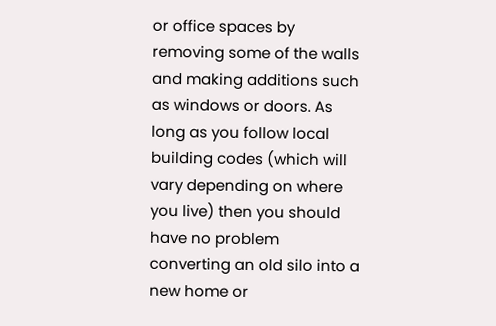or office spaces by removing some of the walls and making additions such as windows or doors. As long as you follow local building codes (which will vary depending on where you live) then you should have no problem converting an old silo into a new home or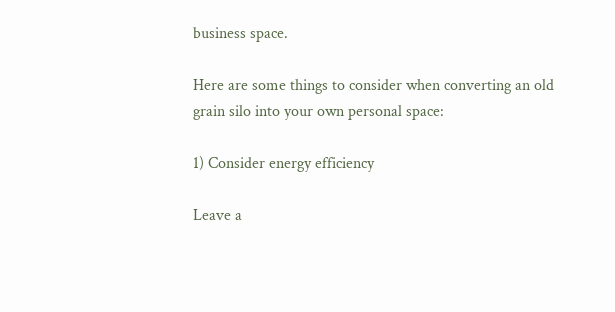business space.

Here are some things to consider when converting an old grain silo into your own personal space:

1) Consider energy efficiency

Leave a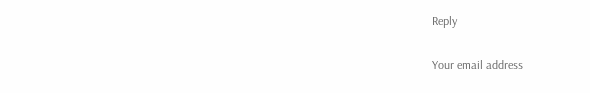Reply

Your email address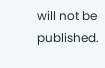will not be published.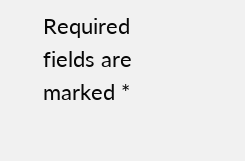Required fields are marked *